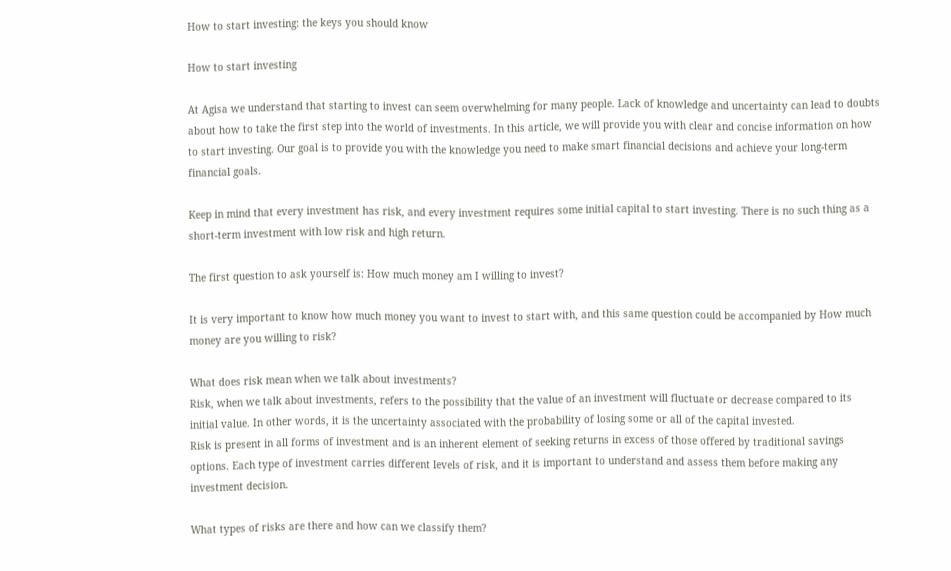How to start investing: the keys you should know

How to start investing

At Agisa we understand that starting to invest can seem overwhelming for many people. Lack of knowledge and uncertainty can lead to doubts about how to take the first step into the world of investments. In this article, we will provide you with clear and concise information on how to start investing. Our goal is to provide you with the knowledge you need to make smart financial decisions and achieve your long-term financial goals.

Keep in mind that every investment has risk, and every investment requires some initial capital to start investing. There is no such thing as a short-term investment with low risk and high return.

The first question to ask yourself is: How much money am I willing to invest?

It is very important to know how much money you want to invest to start with, and this same question could be accompanied by How much money are you willing to risk?

What does risk mean when we talk about investments?
Risk, when we talk about investments, refers to the possibility that the value of an investment will fluctuate or decrease compared to its initial value. In other words, it is the uncertainty associated with the probability of losing some or all of the capital invested.
Risk is present in all forms of investment and is an inherent element of seeking returns in excess of those offered by traditional savings options. Each type of investment carries different levels of risk, and it is important to understand and assess them before making any investment decision.

What types of risks are there and how can we classify them?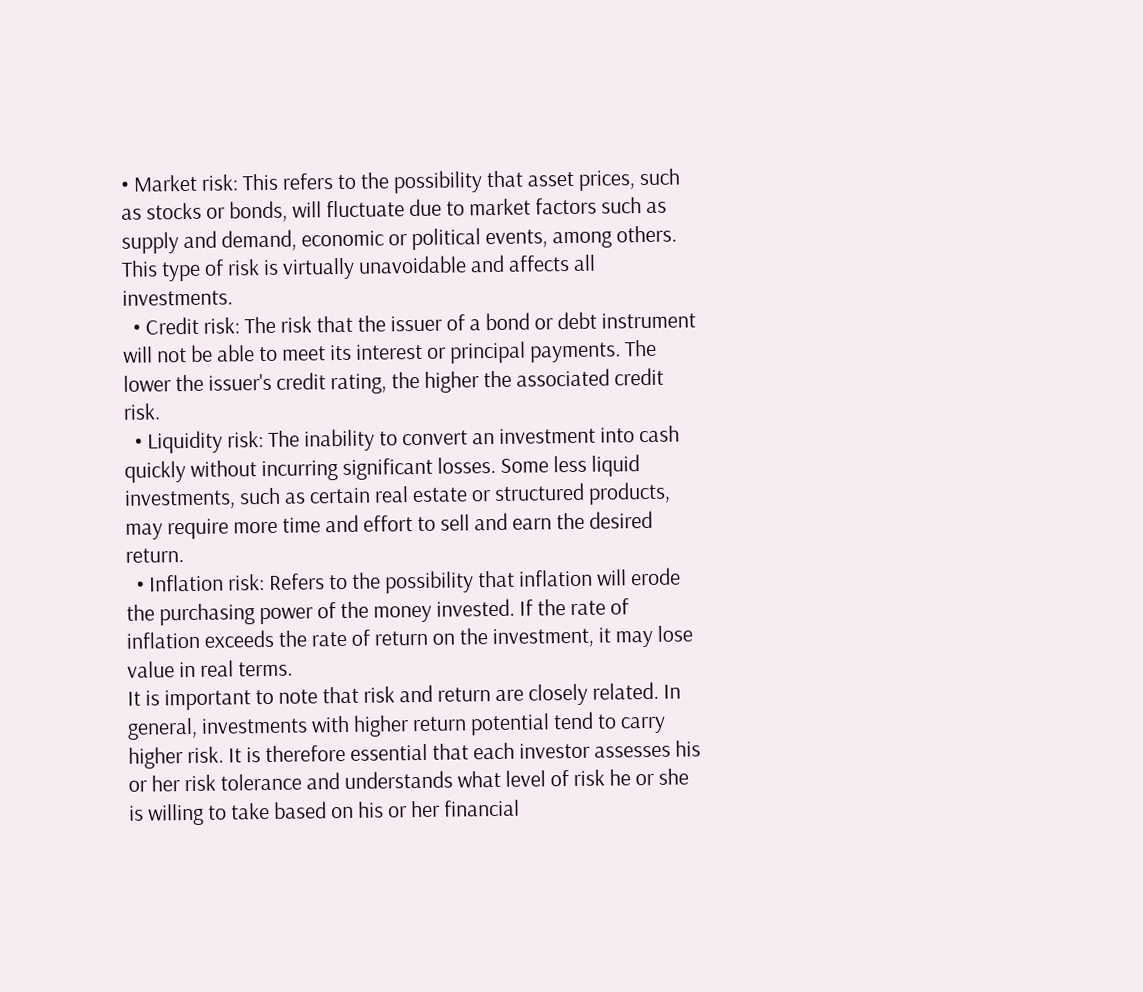• Market risk: This refers to the possibility that asset prices, such as stocks or bonds, will fluctuate due to market factors such as supply and demand, economic or political events, among others. This type of risk is virtually unavoidable and affects all investments.
  • Credit risk: The risk that the issuer of a bond or debt instrument will not be able to meet its interest or principal payments. The lower the issuer's credit rating, the higher the associated credit risk.
  • Liquidity risk: The inability to convert an investment into cash quickly without incurring significant losses. Some less liquid investments, such as certain real estate or structured products, may require more time and effort to sell and earn the desired return.
  • Inflation risk: Refers to the possibility that inflation will erode the purchasing power of the money invested. If the rate of inflation exceeds the rate of return on the investment, it may lose value in real terms.
It is important to note that risk and return are closely related. In general, investments with higher return potential tend to carry higher risk. It is therefore essential that each investor assesses his or her risk tolerance and understands what level of risk he or she is willing to take based on his or her financial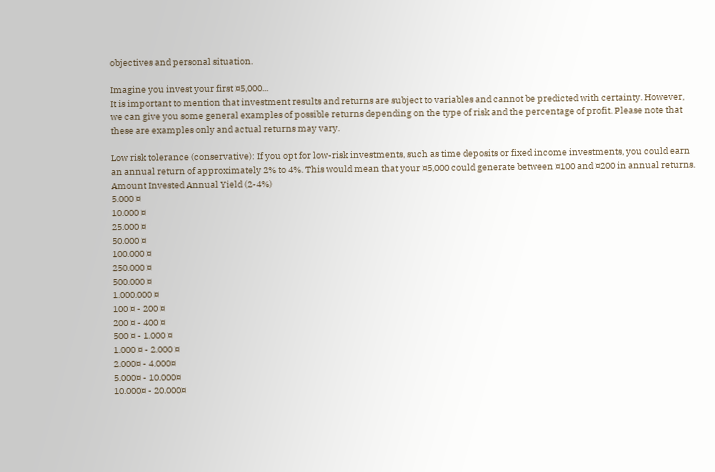objectives and personal situation.

Imagine you invest your first ¤5,000...
It is important to mention that investment results and returns are subject to variables and cannot be predicted with certainty. However, we can give you some general examples of possible returns depending on the type of risk and the percentage of profit. Please note that these are examples only and actual returns may vary.

Low risk tolerance (conservative): If you opt for low-risk investments, such as time deposits or fixed income investments, you could earn an annual return of approximately 2% to 4%. This would mean that your ¤5,000 could generate between ¤100 and ¤200 in annual returns.
Amount Invested Annual Yield (2-4%)
5.000 ¤
10.000 ¤
25.000 ¤
50.000 ¤
100.000 ¤
250.000 ¤
500.000 ¤
1.000.000 ¤
100 ¤ - 200 ¤
200 ¤ - 400 ¤
500 ¤ - 1.000 ¤
1.000 ¤ - 2.000 ¤
2.000¤ - 4.000¤
5.000¤ - 10.000¤
10.000¤ - 20.000¤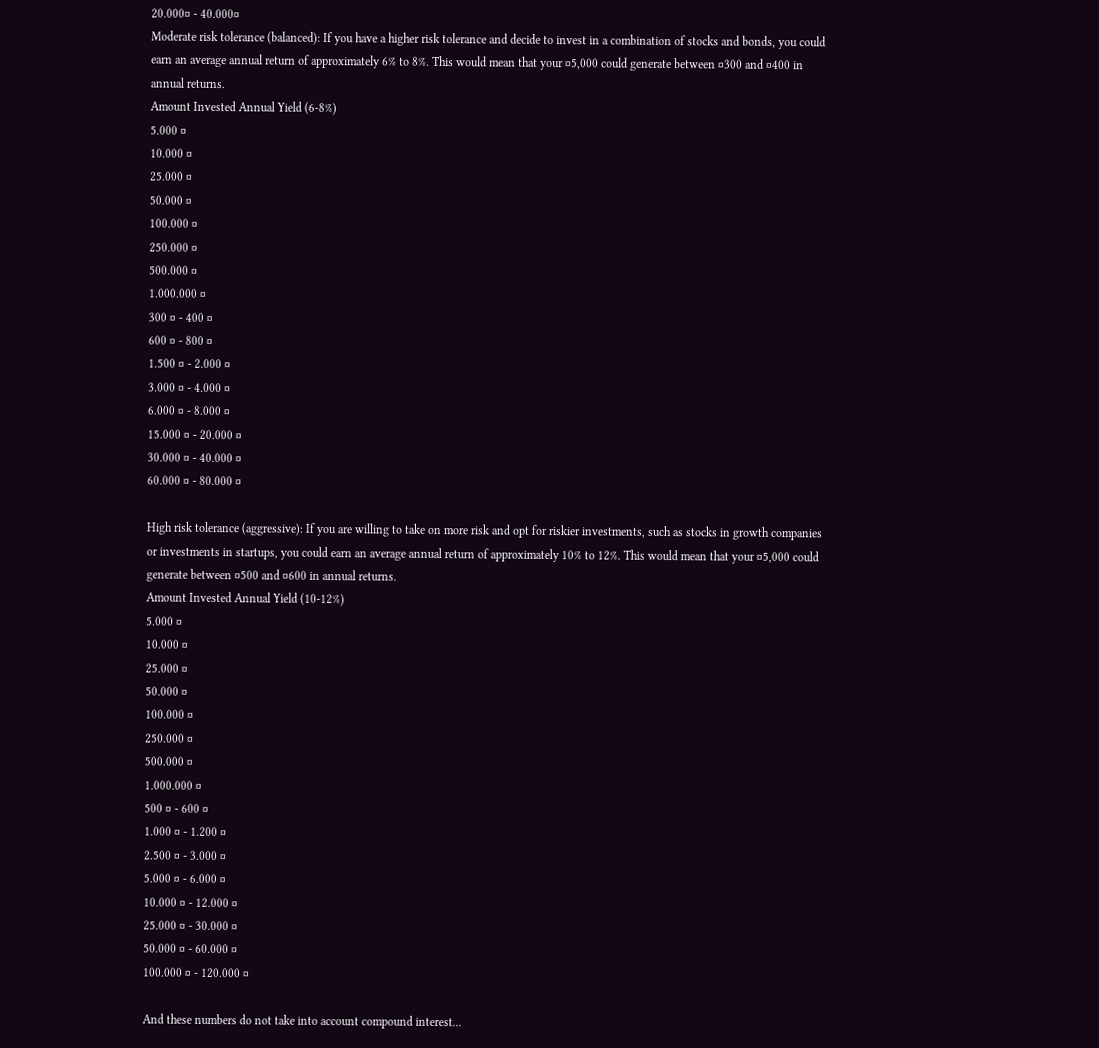20.000¤ - 40.000¤
Moderate risk tolerance (balanced): If you have a higher risk tolerance and decide to invest in a combination of stocks and bonds, you could earn an average annual return of approximately 6% to 8%. This would mean that your ¤5,000 could generate between ¤300 and ¤400 in annual returns.
Amount Invested Annual Yield (6-8%)
5.000 ¤
10.000 ¤
25.000 ¤
50.000 ¤
100.000 ¤
250.000 ¤
500.000 ¤
1.000.000 ¤
300 ¤ - 400 ¤
600 ¤ - 800 ¤
1.500 ¤ - 2.000 ¤
3.000 ¤ - 4.000 ¤
6.000 ¤ - 8.000 ¤
15.000 ¤ - 20.000 ¤
30.000 ¤ - 40.000 ¤
60.000 ¤ - 80.000 ¤

High risk tolerance (aggressive): If you are willing to take on more risk and opt for riskier investments, such as stocks in growth companies or investments in startups, you could earn an average annual return of approximately 10% to 12%. This would mean that your ¤5,000 could generate between ¤500 and ¤600 in annual returns.
Amount Invested Annual Yield (10-12%)
5.000 ¤
10.000 ¤
25.000 ¤
50.000 ¤
100.000 ¤
250.000 ¤
500.000 ¤
1.000.000 ¤
500 ¤ - 600 ¤
1.000 ¤ - 1.200 ¤
2.500 ¤ - 3.000 ¤
5.000 ¤ - 6.000 ¤
10.000 ¤ - 12.000 ¤
25.000 ¤ - 30.000 ¤
50.000 ¤ - 60.000 ¤
100.000 ¤ - 120.000 ¤

And these numbers do not take into account compound interest...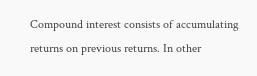Compound interest consists of accumulating returns on previous returns. In other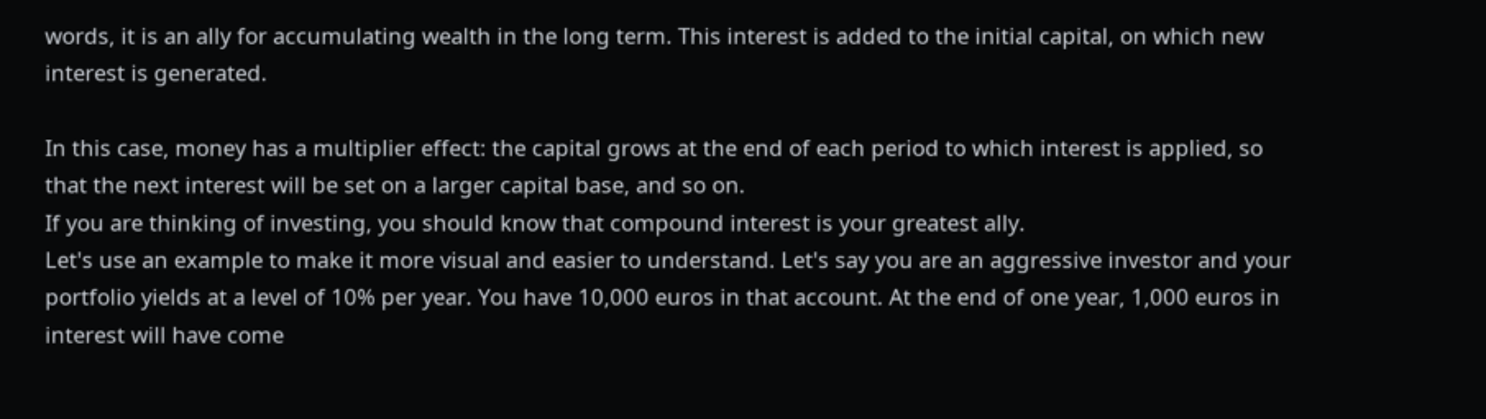words, it is an ally for accumulating wealth in the long term. This interest is added to the initial capital, on which new interest is generated.

In this case, money has a multiplier effect: the capital grows at the end of each period to which interest is applied, so that the next interest will be set on a larger capital base, and so on.
If you are thinking of investing, you should know that compound interest is your greatest ally.
Let's use an example to make it more visual and easier to understand. Let's say you are an aggressive investor and your portfolio yields at a level of 10% per year. You have 10,000 euros in that account. At the end of one year, 1,000 euros in interest will have come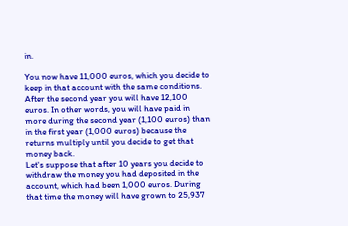in.

You now have 11,000 euros, which you decide to keep in that account with the same conditions. After the second year you will have 12,100 euros. In other words, you will have paid in more during the second year (1,100 euros) than in the first year (1,000 euros) because the returns multiply until you decide to get that money back.
Let's suppose that after 10 years you decide to withdraw the money you had deposited in the account, which had been 1,000 euros. During that time the money will have grown to 25,937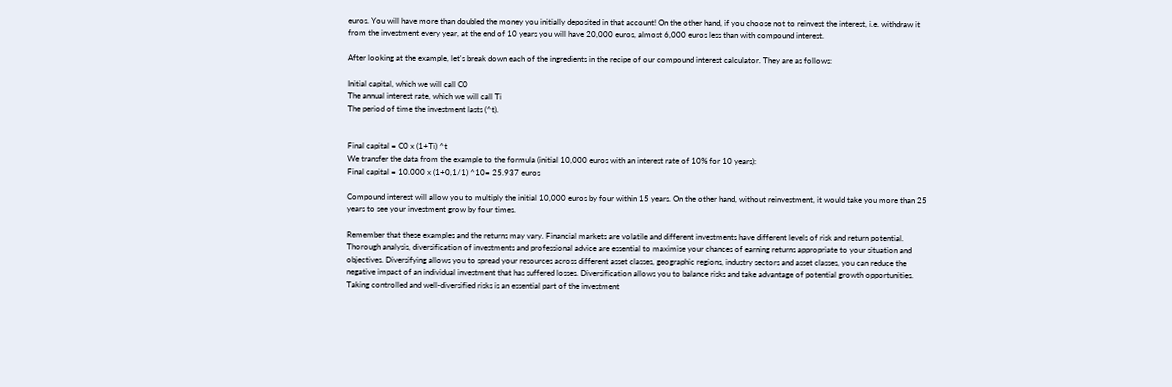euros. You will have more than doubled the money you initially deposited in that account! On the other hand, if you choose not to reinvest the interest, i.e. withdraw it from the investment every year, at the end of 10 years you will have 20,000 euros, almost 6,000 euros less than with compound interest.

After looking at the example, let's break down each of the ingredients in the recipe of our compound interest calculator. They are as follows:

Initial capital, which we will call C0
The annual interest rate, which we will call Ti
The period of time the investment lasts (^t).


Final capital = C0 x (1+Ti) ^t
We transfer the data from the example to the formula (initial 10,000 euros with an interest rate of 10% for 10 years):
Final capital = 10.000 x (1+0,1/1) ^10= 25.937 euros

Compound interest will allow you to multiply the initial 10,000 euros by four within 15 years. On the other hand, without reinvestment, it would take you more than 25 years to see your investment grow by four times.

Remember that these examples and the returns may vary. Financial markets are volatile and different investments have different levels of risk and return potential. Thorough analysis, diversification of investments and professional advice are essential to maximise your chances of earning returns appropriate to your situation and objectives. Diversifying allows you to spread your resources across different asset classes, geographic regions, industry sectors and asset classes, you can reduce the negative impact of an individual investment that has suffered losses. Diversification allows you to balance risks and take advantage of potential growth opportunities. Taking controlled and well-diversified risks is an essential part of the investment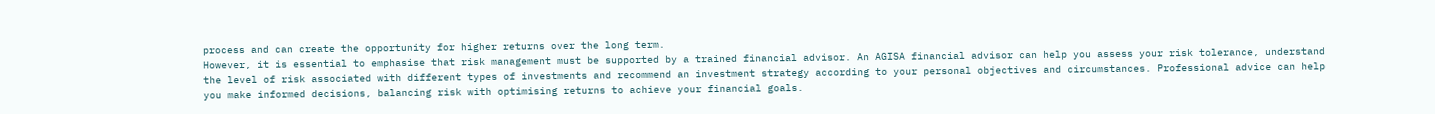process and can create the opportunity for higher returns over the long term.
However, it is essential to emphasise that risk management must be supported by a trained financial advisor. An AGISA financial advisor can help you assess your risk tolerance, understand the level of risk associated with different types of investments and recommend an investment strategy according to your personal objectives and circumstances. Professional advice can help you make informed decisions, balancing risk with optimising returns to achieve your financial goals.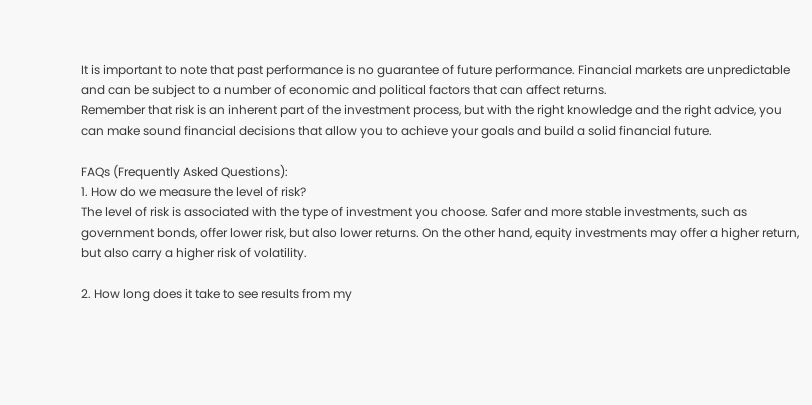It is important to note that past performance is no guarantee of future performance. Financial markets are unpredictable and can be subject to a number of economic and political factors that can affect returns.
Remember that risk is an inherent part of the investment process, but with the right knowledge and the right advice, you can make sound financial decisions that allow you to achieve your goals and build a solid financial future.

FAQs (Frequently Asked Questions):
1. How do we measure the level of risk?
The level of risk is associated with the type of investment you choose. Safer and more stable investments, such as government bonds, offer lower risk, but also lower returns. On the other hand, equity investments may offer a higher return, but also carry a higher risk of volatility.

2. How long does it take to see results from my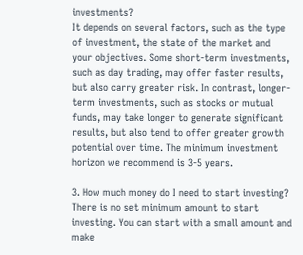investments?
It depends on several factors, such as the type of investment, the state of the market and your objectives. Some short-term investments, such as day trading, may offer faster results, but also carry greater risk. In contrast, longer-term investments, such as stocks or mutual funds, may take longer to generate significant results, but also tend to offer greater growth potential over time. The minimum investment horizon we recommend is 3-5 years.

3. How much money do I need to start investing?
There is no set minimum amount to start investing. You can start with a small amount and make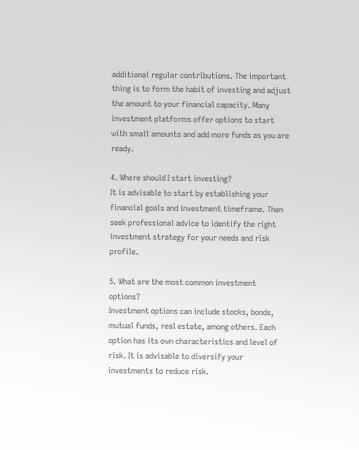additional regular contributions. The important thing is to form the habit of investing and adjust the amount to your financial capacity. Many investment platforms offer options to start with small amounts and add more funds as you are ready.

4. Where should I start investing?
It is advisable to start by establishing your financial goals and investment timeframe. Then seek professional advice to identify the right investment strategy for your needs and risk profile.

5. What are the most common investment options?
Investment options can include stocks, bonds, mutual funds, real estate, among others. Each option has its own characteristics and level of risk. It is advisable to diversify your investments to reduce risk.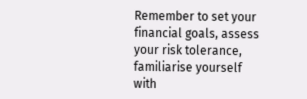Remember to set your financial goals, assess your risk tolerance, familiarise yourself with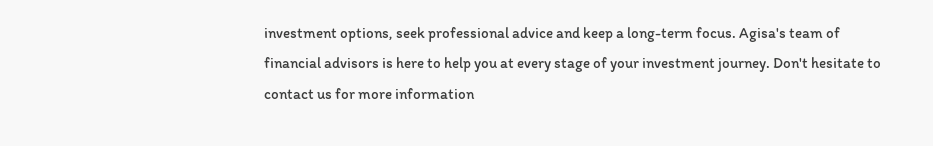investment options, seek professional advice and keep a long-term focus. Agisa's team of financial advisors is here to help you at every stage of your investment journey. Don't hesitate to contact us for more information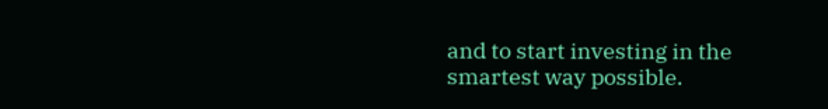and to start investing in the smartest way possible.